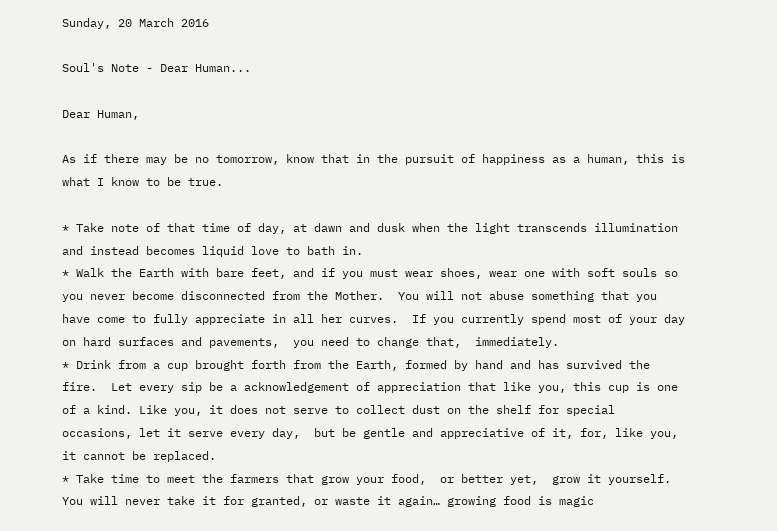Sunday, 20 March 2016

Soul's Note - Dear Human...

Dear Human,

As if there may be no tomorrow, know that in the pursuit of happiness as a human, this is what I know to be true.

* Take note of that time of day, at dawn and dusk when the light transcends illumination and instead becomes liquid love to bath in.
* Walk the Earth with bare feet, and if you must wear shoes, wear one with soft souls so you never become disconnected from the Mother.  You will not abuse something that you have come to fully appreciate in all her curves.  If you currently spend most of your day on hard surfaces and pavements,  you need to change that,  immediately.
* Drink from a cup brought forth from the Earth, formed by hand and has survived the fire.  Let every sip be a acknowledgement of appreciation that like you, this cup is one of a kind. Like you, it does not serve to collect dust on the shelf for special occasions, let it serve every day,  but be gentle and appreciative of it, for, like you, it cannot be replaced.
* Take time to meet the farmers that grow your food,  or better yet,  grow it yourself.  You will never take it for granted, or waste it again… growing food is magic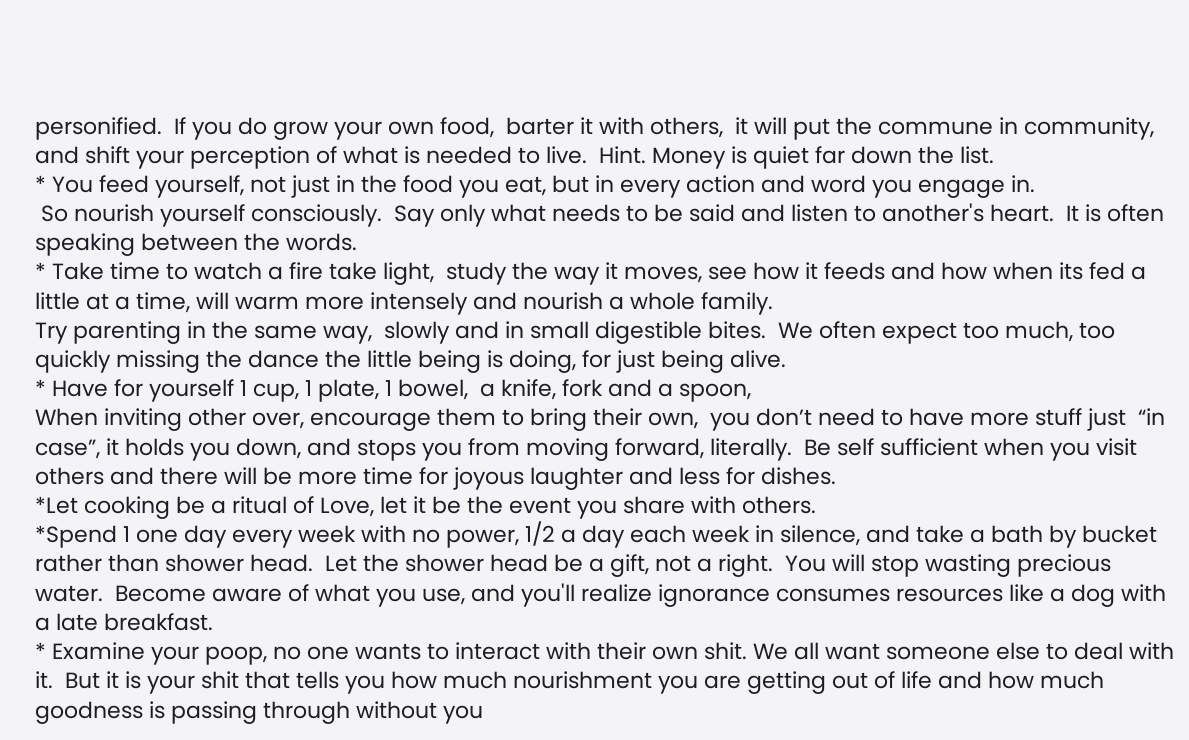personified.  If you do grow your own food,  barter it with others,  it will put the commune in community, and shift your perception of what is needed to live.  Hint. Money is quiet far down the list.
* You feed yourself, not just in the food you eat, but in every action and word you engage in.
 So nourish yourself consciously.  Say only what needs to be said and listen to another's heart.  It is often speaking between the words.
* Take time to watch a fire take light,  study the way it moves, see how it feeds and how when its fed a little at a time, will warm more intensely and nourish a whole family.
Try parenting in the same way,  slowly and in small digestible bites.  We often expect too much, too quickly missing the dance the little being is doing, for just being alive.
* Have for yourself 1 cup, 1 plate, 1 bowel,  a knife, fork and a spoon,
When inviting other over, encourage them to bring their own,  you don’t need to have more stuff just  “in case”, it holds you down, and stops you from moving forward, literally.  Be self sufficient when you visit others and there will be more time for joyous laughter and less for dishes.
*Let cooking be a ritual of Love, let it be the event you share with others.
*Spend 1 one day every week with no power, 1/2 a day each week in silence, and take a bath by bucket rather than shower head.  Let the shower head be a gift, not a right.  You will stop wasting precious water.  Become aware of what you use, and you'll realize ignorance consumes resources like a dog with a late breakfast.
* Examine your poop, no one wants to interact with their own shit. We all want someone else to deal with it.  But it is your shit that tells you how much nourishment you are getting out of life and how much goodness is passing through without you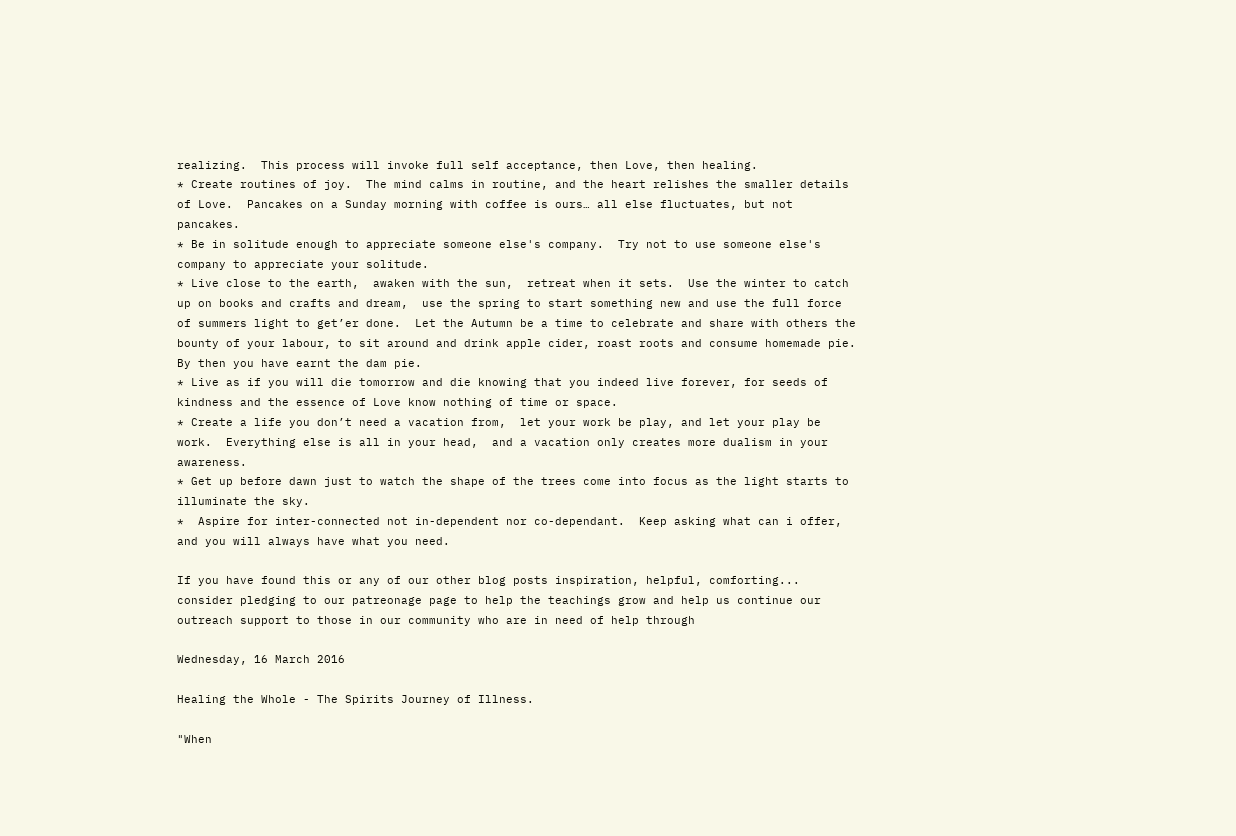realizing.  This process will invoke full self acceptance, then Love, then healing.
* Create routines of joy.  The mind calms in routine, and the heart relishes the smaller details of Love.  Pancakes on a Sunday morning with coffee is ours… all else fluctuates, but not pancakes.
* Be in solitude enough to appreciate someone else's company.  Try not to use someone else's company to appreciate your solitude.
* Live close to the earth,  awaken with the sun,  retreat when it sets.  Use the winter to catch up on books and crafts and dream,  use the spring to start something new and use the full force of summers light to get’er done.  Let the Autumn be a time to celebrate and share with others the bounty of your labour, to sit around and drink apple cider, roast roots and consume homemade pie.  By then you have earnt the dam pie.
* Live as if you will die tomorrow and die knowing that you indeed live forever, for seeds of kindness and the essence of Love know nothing of time or space.
* Create a life you don’t need a vacation from,  let your work be play, and let your play be work.  Everything else is all in your head,  and a vacation only creates more dualism in your awareness.
* Get up before dawn just to watch the shape of the trees come into focus as the light starts to illuminate the sky.
*  Aspire for inter-connected not in-dependent nor co-dependant.  Keep asking what can i offer, and you will always have what you need.

If you have found this or any of our other blog posts inspiration, helpful, comforting... consider pledging to our patreonage page to help the teachings grow and help us continue our outreach support to those in our community who are in need of help through

Wednesday, 16 March 2016

Healing the Whole - The Spirits Journey of Illness.

"When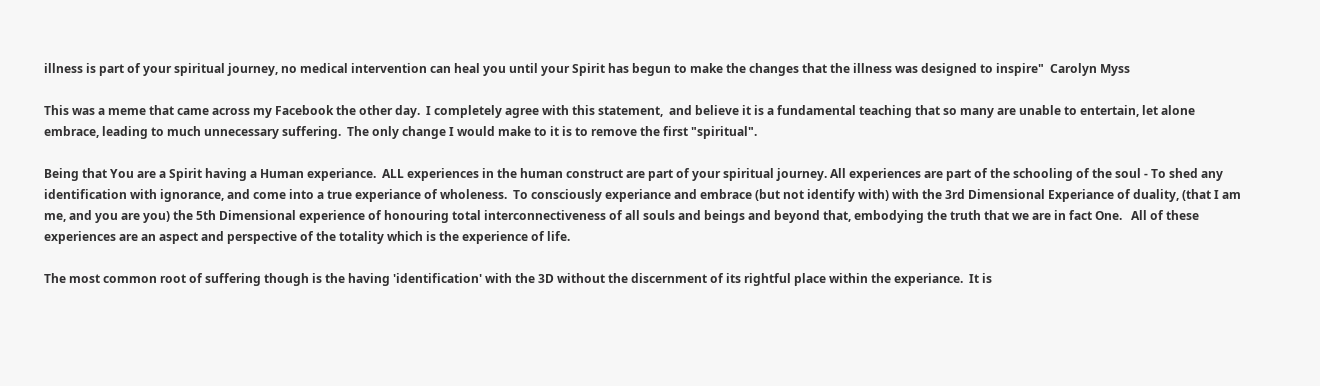illness is part of your spiritual journey, no medical intervention can heal you until your Spirit has begun to make the changes that the illness was designed to inspire"  Carolyn Myss

This was a meme that came across my Facebook the other day.  I completely agree with this statement,  and believe it is a fundamental teaching that so many are unable to entertain, let alone embrace, leading to much unnecessary suffering.  The only change I would make to it is to remove the first "spiritual".

Being that You are a Spirit having a Human experiance.  ALL experiences in the human construct are part of your spiritual journey. All experiences are part of the schooling of the soul - To shed any identification with ignorance, and come into a true experiance of wholeness.  To consciously experiance and embrace (but not identify with) with the 3rd Dimensional Experiance of duality, (that I am me, and you are you) the 5th Dimensional experience of honouring total interconnectiveness of all souls and beings and beyond that, embodying the truth that we are in fact One.   All of these experiences are an aspect and perspective of the totality which is the experience of life.

The most common root of suffering though is the having 'identification' with the 3D without the discernment of its rightful place within the experiance.  It is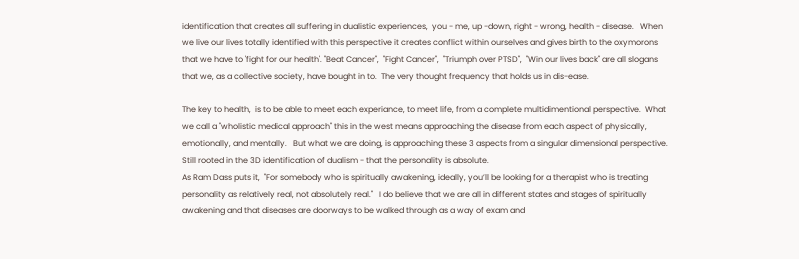identification that creates all suffering in dualistic experiences,  you - me, up -down, right - wrong, health - disease.   When we live our lives totally identified with this perspective it creates conflict within ourselves and gives birth to the oxymorons that we have to 'fight for our health'. "Beat Cancer",  "Fight Cancer",  "Triumph over PTSD",  "Win our lives back" are all slogans that we, as a collective society, have bought in to.  The very thought frequency that holds us in dis-ease.

The key to health,  is to be able to meet each experiance, to meet life, from a complete multidimentional perspective.  What we call a "wholistic medical approach" this in the west means approaching the disease from each aspect of physically, emotionally, and mentally.   But what we are doing, is approaching these 3 aspects from a singular dimensional perspective.  Still rooted in the 3D identification of dualism - that the personality is absolute.
As Ram Dass puts it,  "For somebody who is spiritually awakening, ideally, you’ll be looking for a therapist who is treating personality as relatively real, not absolutely real."   I do believe that we are all in different states and stages of spiritually awakening and that diseases are doorways to be walked through as a way of exam and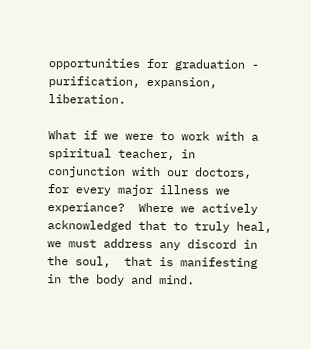opportunities for graduation - purification, expansion, liberation.

What if we were to work with a spiritual teacher, in conjunction with our doctors, for every major illness we experiance?  Where we actively acknowledged that to truly heal,  we must address any discord in the soul,  that is manifesting in the body and mind.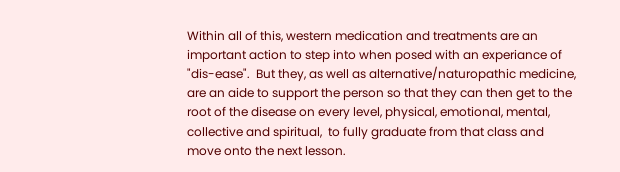Within all of this, western medication and treatments are an important action to step into when posed with an experiance of "dis-ease".  But they, as well as alternative/naturopathic medicine,  are an aide to support the person so that they can then get to the root of the disease on every level, physical, emotional, mental, collective and spiritual,  to fully graduate from that class and move onto the next lesson.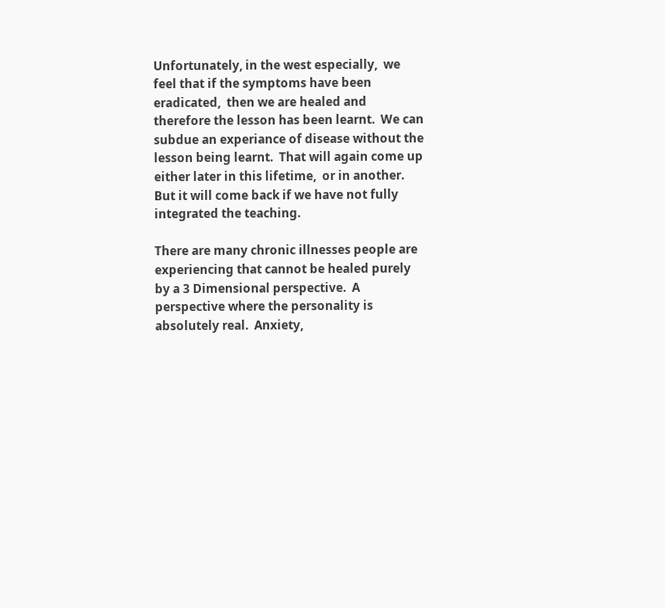Unfortunately, in the west especially,  we feel that if the symptoms have been eradicated,  then we are healed and therefore the lesson has been learnt.  We can subdue an experiance of disease without the lesson being learnt.  That will again come up either later in this lifetime,  or in another.  But it will come back if we have not fully integrated the teaching.

There are many chronic illnesses people are experiencing that cannot be healed purely by a 3 Dimensional perspective.  A perspective where the personality is absolutely real.  Anxiety,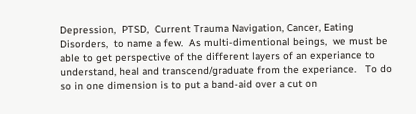Depression,  PTSD,  Current Trauma Navigation, Cancer, Eating Disorders,  to name a few.  As multi-dimentional beings,  we must be able to get perspective of the different layers of an experiance to understand, heal and transcend/graduate from the experiance.   To do so in one dimension is to put a band-aid over a cut on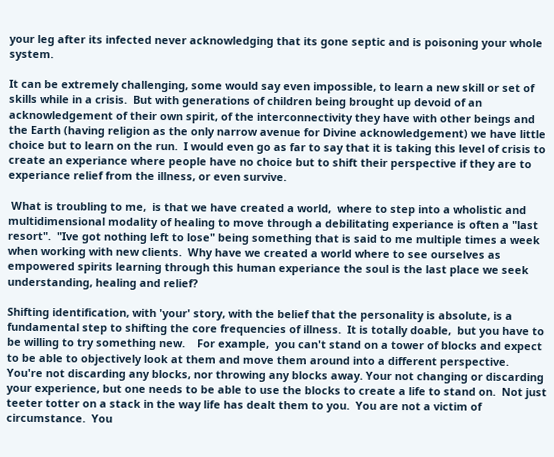your leg after its infected never acknowledging that its gone septic and is poisoning your whole system.

It can be extremely challenging, some would say even impossible, to learn a new skill or set of skills while in a crisis.  But with generations of children being brought up devoid of an acknowledgement of their own spirit, of the interconnectivity they have with other beings and the Earth (having religion as the only narrow avenue for Divine acknowledgement) we have little choice but to learn on the run.  I would even go as far to say that it is taking this level of crisis to create an experiance where people have no choice but to shift their perspective if they are to experiance relief from the illness, or even survive.

 What is troubling to me,  is that we have created a world,  where to step into a wholistic and multidimensional modality of healing to move through a debilitating experiance is often a "last resort".  "Ive got nothing left to lose" being something that is said to me multiple times a week when working with new clients.  Why have we created a world where to see ourselves as empowered spirits learning through this human experiance the soul is the last place we seek understanding, healing and relief?

Shifting identification, with 'your' story, with the belief that the personality is absolute, is a fundamental step to shifting the core frequencies of illness.  It is totally doable,  but you have to be willing to try something new.    For example,  you can't stand on a tower of blocks and expect to be able to objectively look at them and move them around into a different perspective.  You're not discarding any blocks, nor throwing any blocks away. Your not changing or discarding your experience, but one needs to be able to use the blocks to create a life to stand on.  Not just teeter totter on a stack in the way life has dealt them to you.  You are not a victim of circumstance.  You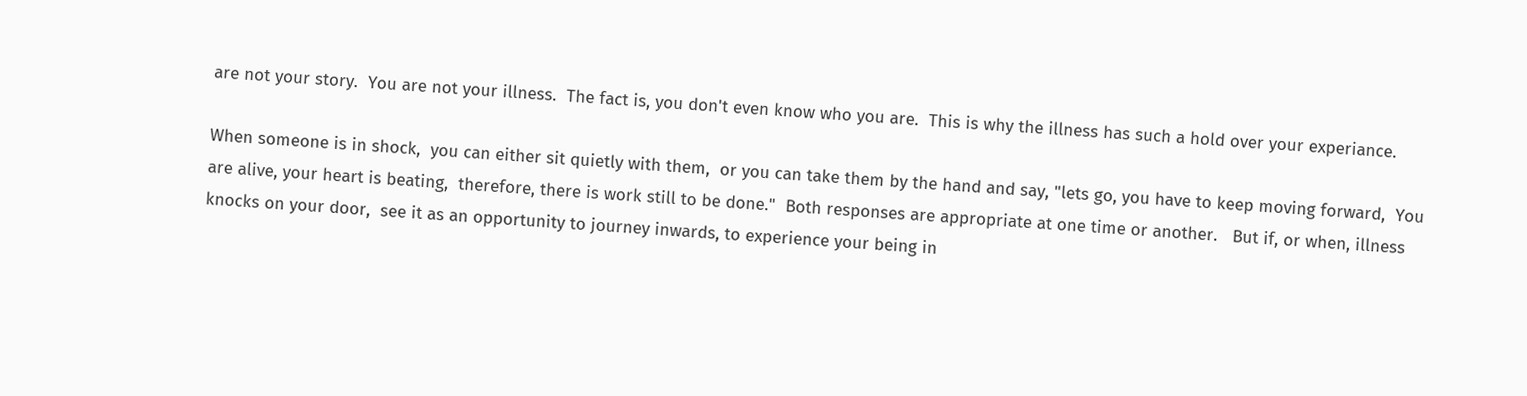are not your story.  You are not your illness.  The fact is, you don't even know who you are.  This is why the illness has such a hold over your experiance.

When someone is in shock,  you can either sit quietly with them,  or you can take them by the hand and say, "lets go, you have to keep moving forward,  You are alive, your heart is beating,  therefore, there is work still to be done."  Both responses are appropriate at one time or another.   But if, or when, illness knocks on your door,  see it as an opportunity to journey inwards, to experience your being in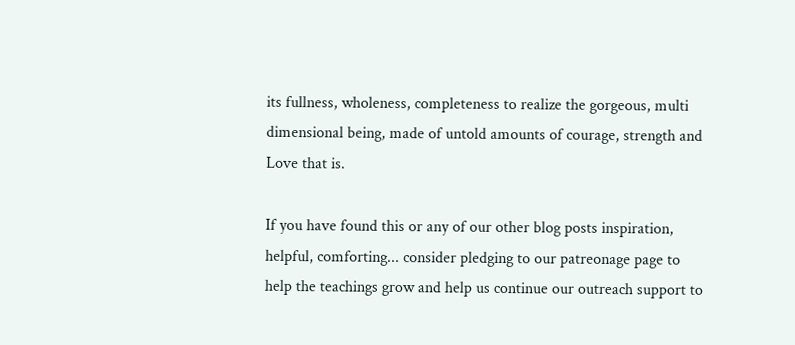its fullness, wholeness, completeness to realize the gorgeous, multi dimensional being, made of untold amounts of courage, strength and Love that is.

If you have found this or any of our other blog posts inspiration, helpful, comforting... consider pledging to our patreonage page to help the teachings grow and help us continue our outreach support to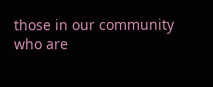those in our community who are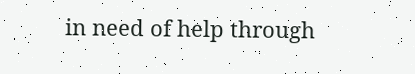in need of help through